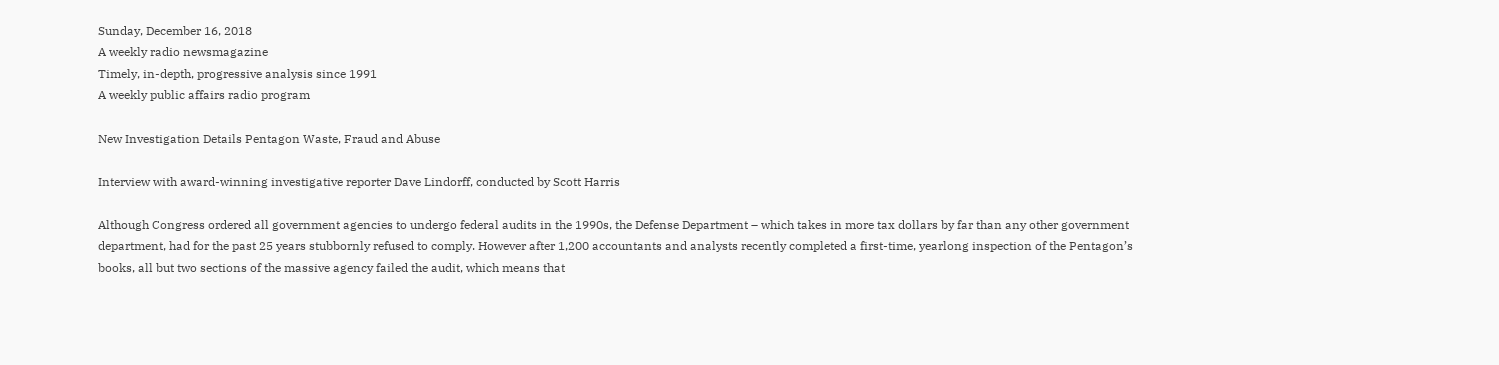Sunday, December 16, 2018
A weekly radio newsmagazine
Timely, in-depth, progressive analysis since 1991
A weekly public affairs radio program

New Investigation Details Pentagon Waste, Fraud and Abuse

Interview with award-winning investigative reporter Dave Lindorff, conducted by Scott Harris

Although Congress ordered all government agencies to undergo federal audits in the 1990s, the Defense Department – which takes in more tax dollars by far than any other government department, had for the past 25 years stubbornly refused to comply. However after 1,200 accountants and analysts recently completed a first-time, yearlong inspection of the Pentagon’s books, all but two sections of the massive agency failed the audit, which means that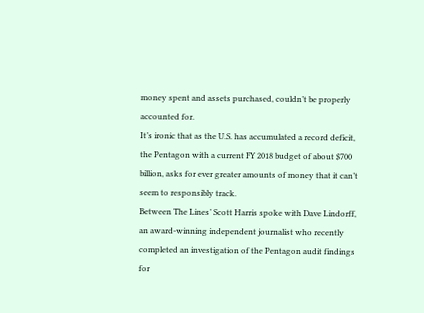money spent and assets purchased, couldn’t be properly accounted for.
It’s ironic that as the U.S. has accumulated a record deficit, the Pentagon with a current FY 2018 budget of about $700 billion, asks for ever greater amounts of money that it can’t seem to responsibly track.
Between The Lines’ Scott Harris spoke with Dave Lindorff, an award-winning independent journalist who recently completed an investigation of the Pentagon audit findings for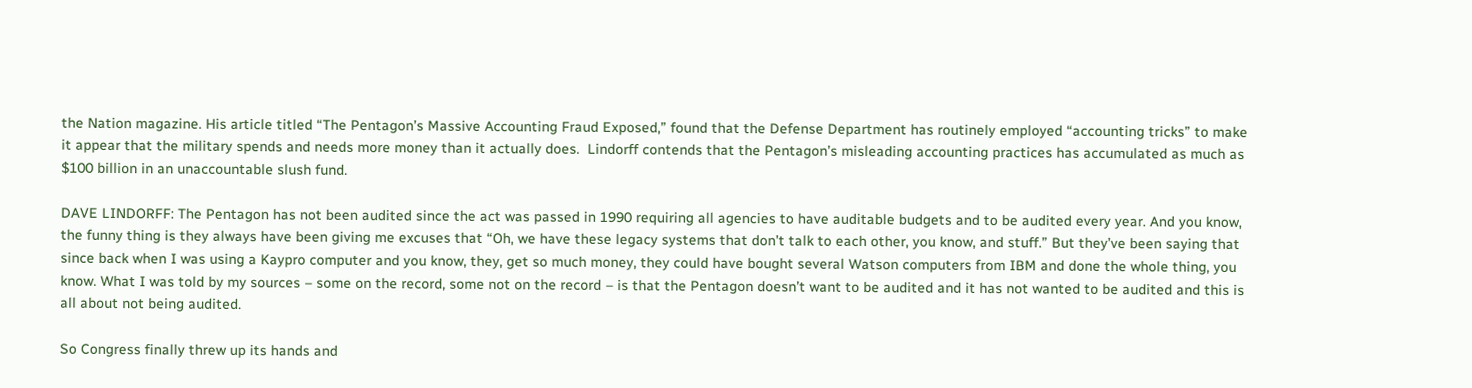the Nation magazine. His article titled “The Pentagon’s Massive Accounting Fraud Exposed,” found that the Defense Department has routinely employed “accounting tricks” to make it appear that the military spends and needs more money than it actually does.  Lindorff contends that the Pentagon’s misleading accounting practices has accumulated as much as $100 billion in an unaccountable slush fund.

DAVE LINDORFF: The Pentagon has not been audited since the act was passed in 1990 requiring all agencies to have auditable budgets and to be audited every year. And you know, the funny thing is they always have been giving me excuses that “Oh, we have these legacy systems that don’t talk to each other, you know, and stuff.” But they’ve been saying that since back when I was using a Kaypro computer and you know, they, get so much money, they could have bought several Watson computers from IBM and done the whole thing, you know. What I was told by my sources – some on the record, some not on the record – is that the Pentagon doesn’t want to be audited and it has not wanted to be audited and this is all about not being audited.

So Congress finally threw up its hands and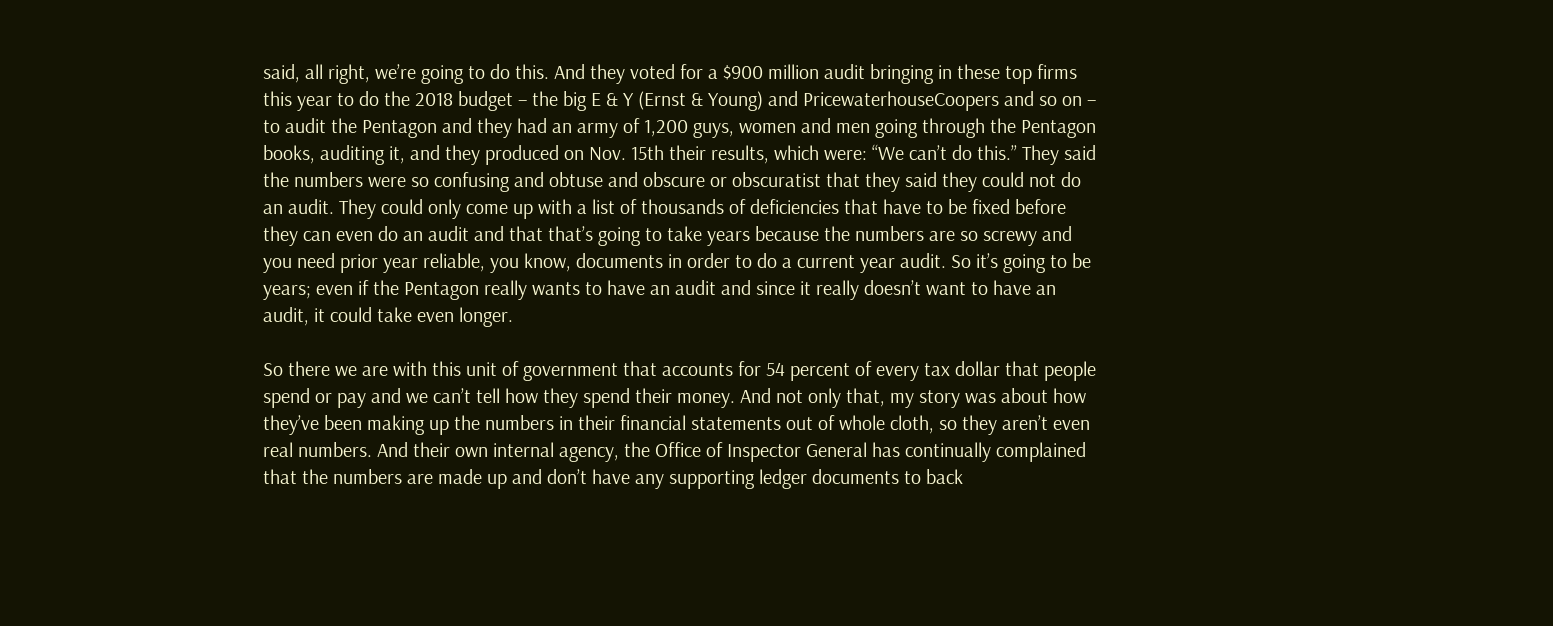said, all right, we’re going to do this. And they voted for a $900 million audit bringing in these top firms this year to do the 2018 budget – the big E & Y (Ernst & Young) and PricewaterhouseCoopers and so on – to audit the Pentagon and they had an army of 1,200 guys, women and men going through the Pentagon books, auditing it, and they produced on Nov. 15th their results, which were: “We can’t do this.” They said the numbers were so confusing and obtuse and obscure or obscuratist that they said they could not do an audit. They could only come up with a list of thousands of deficiencies that have to be fixed before they can even do an audit and that that’s going to take years because the numbers are so screwy and you need prior year reliable, you know, documents in order to do a current year audit. So it’s going to be years; even if the Pentagon really wants to have an audit and since it really doesn’t want to have an audit, it could take even longer.

So there we are with this unit of government that accounts for 54 percent of every tax dollar that people spend or pay and we can’t tell how they spend their money. And not only that, my story was about how they’ve been making up the numbers in their financial statements out of whole cloth, so they aren’t even real numbers. And their own internal agency, the Office of Inspector General has continually complained that the numbers are made up and don’t have any supporting ledger documents to back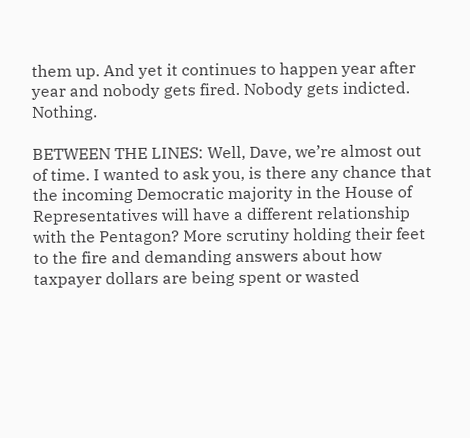them up. And yet it continues to happen year after year and nobody gets fired. Nobody gets indicted. Nothing.

BETWEEN THE LINES: Well, Dave, we’re almost out of time. I wanted to ask you, is there any chance that the incoming Democratic majority in the House of Representatives will have a different relationship with the Pentagon? More scrutiny holding their feet to the fire and demanding answers about how taxpayer dollars are being spent or wasted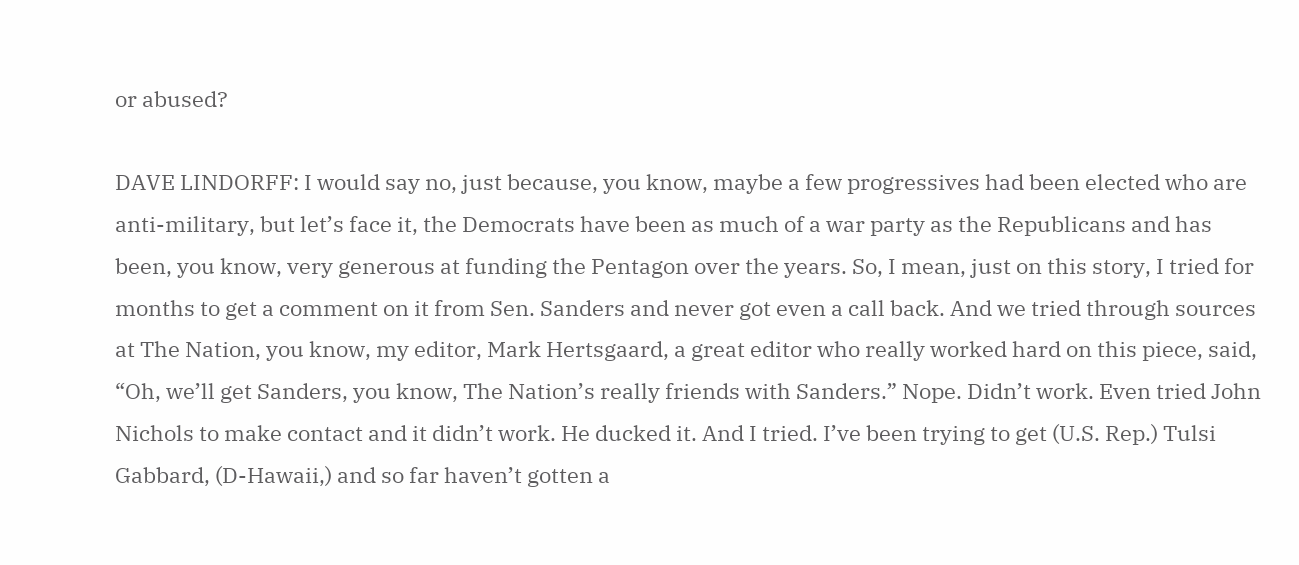or abused?

DAVE LINDORFF: I would say no, just because, you know, maybe a few progressives had been elected who are anti-military, but let’s face it, the Democrats have been as much of a war party as the Republicans and has been, you know, very generous at funding the Pentagon over the years. So, I mean, just on this story, I tried for months to get a comment on it from Sen. Sanders and never got even a call back. And we tried through sources at The Nation, you know, my editor, Mark Hertsgaard, a great editor who really worked hard on this piece, said, “Oh, we’ll get Sanders, you know, The Nation’s really friends with Sanders.” Nope. Didn’t work. Even tried John Nichols to make contact and it didn’t work. He ducked it. And I tried. I’ve been trying to get (U.S. Rep.) Tulsi Gabbard, (D-Hawaii,) and so far haven’t gotten a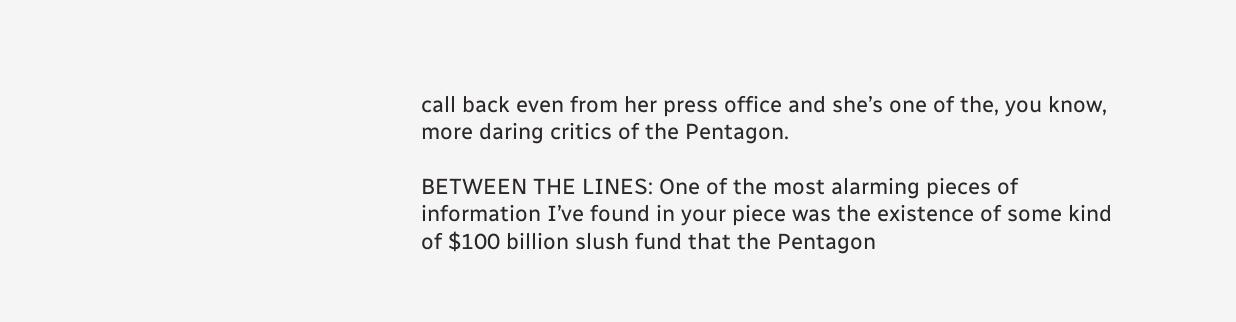call back even from her press office and she’s one of the, you know, more daring critics of the Pentagon.

BETWEEN THE LINES: One of the most alarming pieces of information I’ve found in your piece was the existence of some kind of $100 billion slush fund that the Pentagon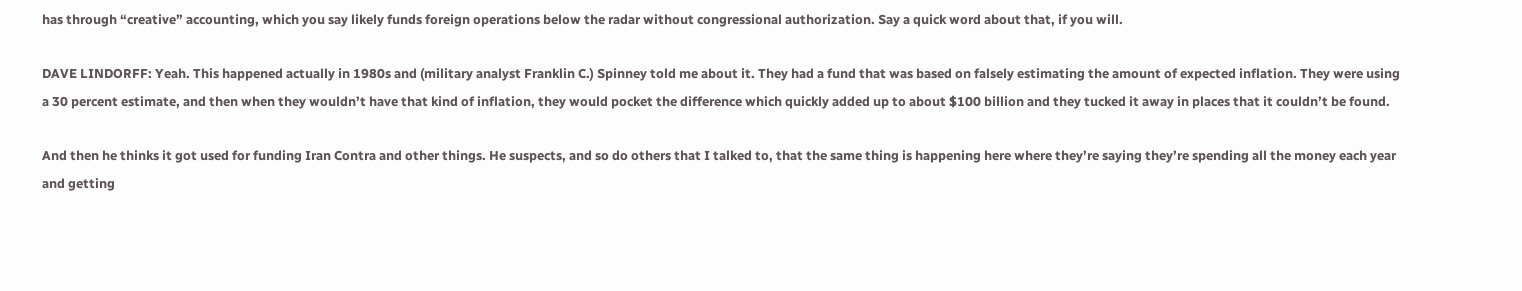has through “creative” accounting, which you say likely funds foreign operations below the radar without congressional authorization. Say a quick word about that, if you will.

DAVE LINDORFF: Yeah. This happened actually in 1980s and (military analyst Franklin C.) Spinney told me about it. They had a fund that was based on falsely estimating the amount of expected inflation. They were using a 30 percent estimate, and then when they wouldn’t have that kind of inflation, they would pocket the difference which quickly added up to about $100 billion and they tucked it away in places that it couldn’t be found.

And then he thinks it got used for funding Iran Contra and other things. He suspects, and so do others that I talked to, that the same thing is happening here where they’re saying they’re spending all the money each year and getting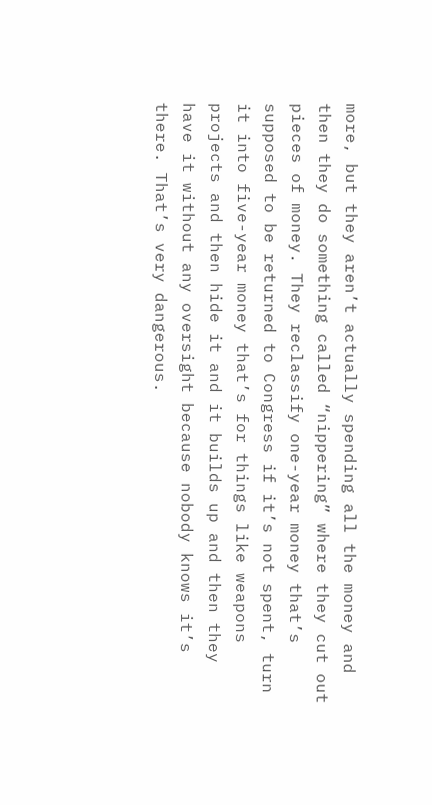more, but they aren’t actually spending all the money and then they do something called “nippering” where they cut out pieces of money. They reclassify one-year money that’s supposed to be returned to Congress if it’s not spent, turn it into five-year money that’s for things like weapons projects and then hide it and it builds up and then they have it without any oversight because nobody knows it’s there. That’s very dangerous.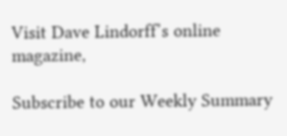Visit Dave Lindorff’s online magazine,

Subscribe to our Weekly Summary